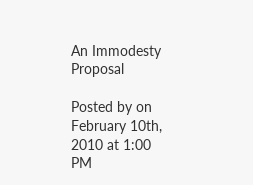An Immodesty Proposal

Posted by on February 10th, 2010 at 1:00 PM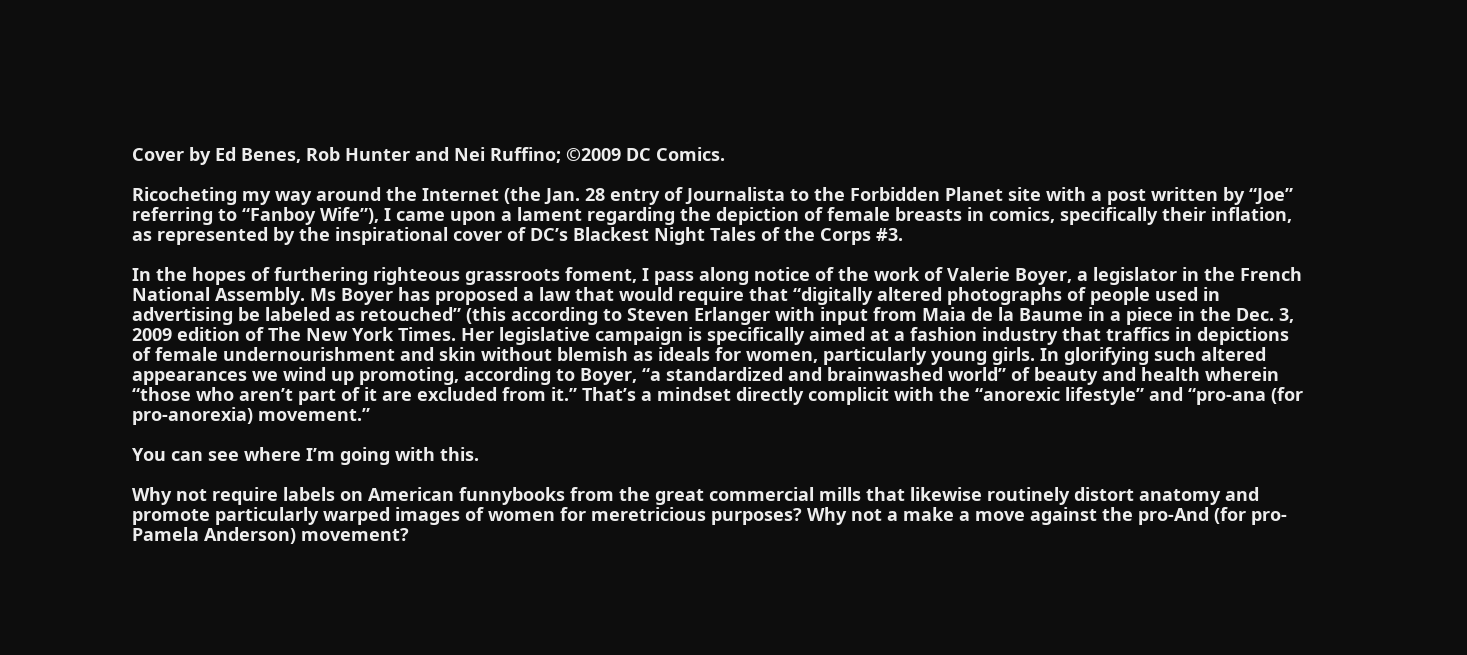Cover by Ed Benes, Rob Hunter and Nei Ruffino; ©2009 DC Comics.

Ricocheting my way around the Internet (the Jan. 28 entry of Journalista to the Forbidden Planet site with a post written by “Joe” referring to “Fanboy Wife”), I came upon a lament regarding the depiction of female breasts in comics, specifically their inflation, as represented by the inspirational cover of DC’s Blackest Night Tales of the Corps #3.

In the hopes of furthering righteous grassroots foment, I pass along notice of the work of Valerie Boyer, a legislator in the French National Assembly. Ms Boyer has proposed a law that would require that “digitally altered photographs of people used in advertising be labeled as retouched” (this according to Steven Erlanger with input from Maia de la Baume in a piece in the Dec. 3, 2009 edition of The New York Times. Her legislative campaign is specifically aimed at a fashion industry that traffics in depictions of female undernourishment and skin without blemish as ideals for women, particularly young girls. In glorifying such altered appearances we wind up promoting, according to Boyer, “a standardized and brainwashed world” of beauty and health wherein “those who aren’t part of it are excluded from it.” That’s a mindset directly complicit with the “anorexic lifestyle” and “pro-ana (for pro-anorexia) movement.”

You can see where I’m going with this.

Why not require labels on American funnybooks from the great commercial mills that likewise routinely distort anatomy and promote particularly warped images of women for meretricious purposes? Why not a make a move against the pro-And (for pro-Pamela Anderson) movement?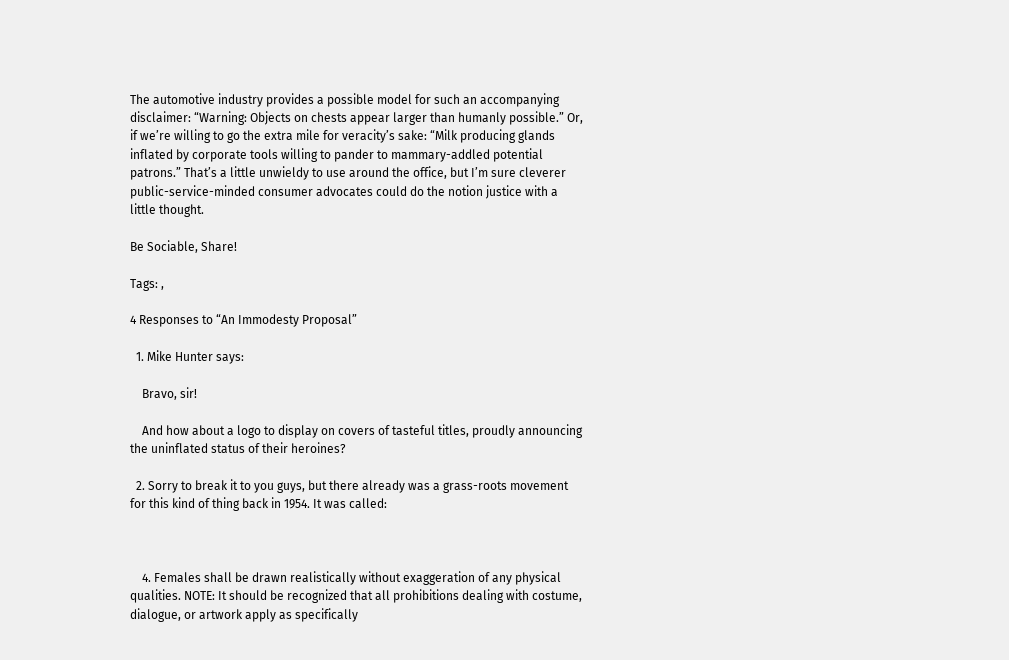The automotive industry provides a possible model for such an accompanying disclaimer: “Warning: Objects on chests appear larger than humanly possible.” Or, if we’re willing to go the extra mile for veracity’s sake: “Milk producing glands inflated by corporate tools willing to pander to mammary-addled potential patrons.” That’s a little unwieldy to use around the office, but I’m sure cleverer public-service-minded consumer advocates could do the notion justice with a little thought.

Be Sociable, Share!

Tags: ,

4 Responses to “An Immodesty Proposal”

  1. Mike Hunter says:

    Bravo, sir!

    And how about a logo to display on covers of tasteful titles, proudly announcing the uninflated status of their heroines?

  2. Sorry to break it to you guys, but there already was a grass-roots movement for this kind of thing back in 1954. It was called:



    4. Females shall be drawn realistically without exaggeration of any physical qualities. NOTE: It should be recognized that all prohibitions dealing with costume, dialogue, or artwork apply as specifically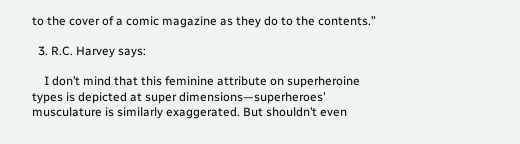to the cover of a comic magazine as they do to the contents.”

  3. R.C. Harvey says:

    I don’t mind that this feminine attribute on superheroine types is depicted at super dimensions—superheroes’ musculature is similarly exaggerated. But shouldn’t even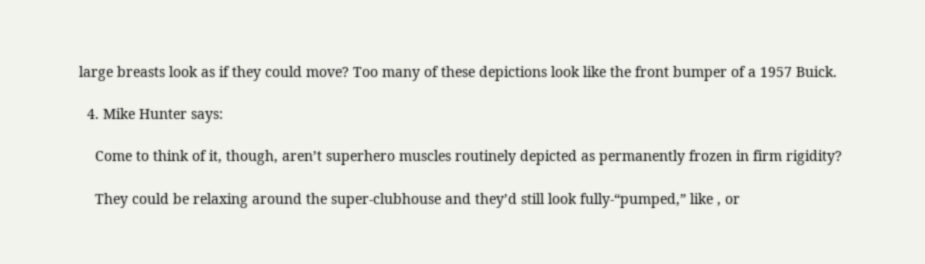large breasts look as if they could move? Too many of these depictions look like the front bumper of a 1957 Buick.

  4. Mike Hunter says:

    Come to think of it, though, aren’t superhero muscles routinely depicted as permanently frozen in firm rigidity?

    They could be relaxing around the super-clubhouse and they’d still look fully-“pumped,” like , or